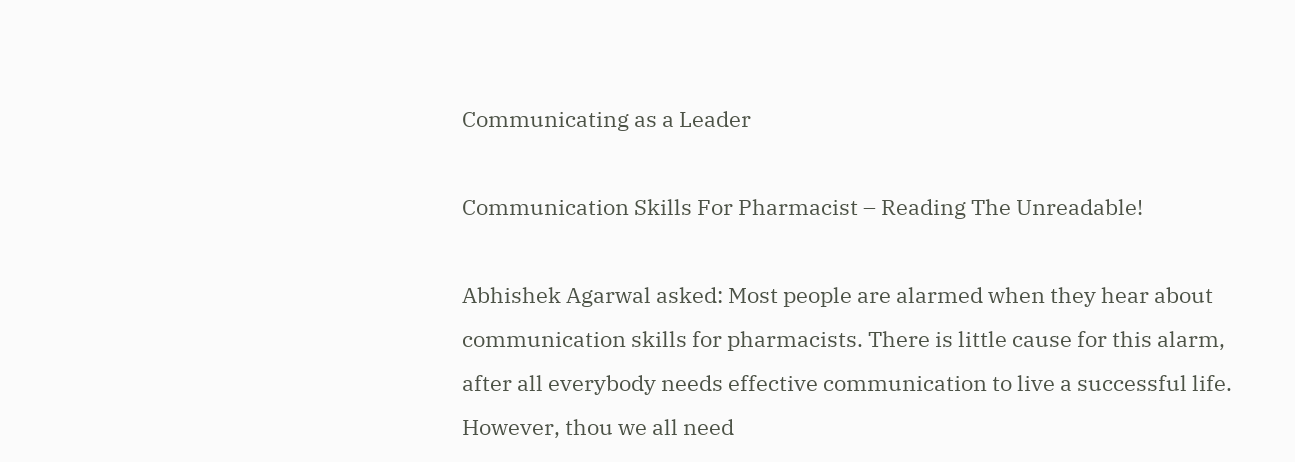Communicating as a Leader

Communication Skills For Pharmacist – Reading The Unreadable!

Abhishek Agarwal asked: Most people are alarmed when they hear about communication skills for pharmacists. There is little cause for this alarm, after all everybody needs effective communication to live a successful life. However, thou we all need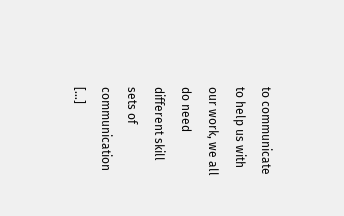to communicate to help us with our work, we all do need different skill sets of communication […]